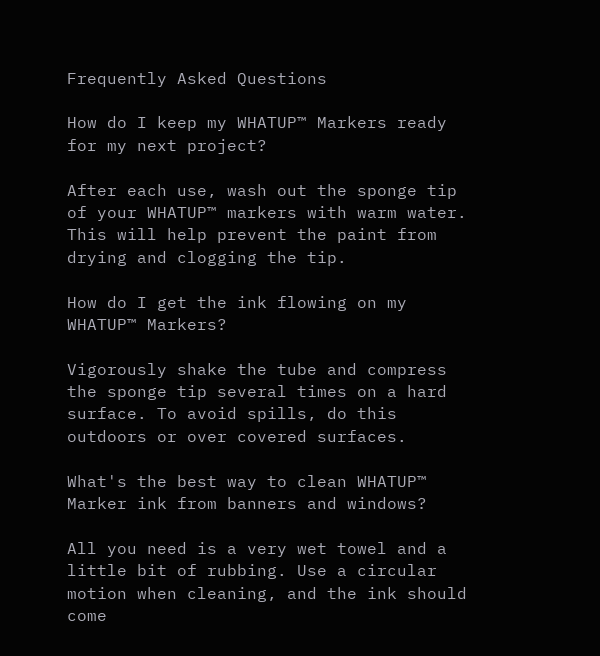Frequently Asked Questions

How do I keep my WHATUP™ Markers ready for my next project?

After each use, wash out the sponge tip of your WHATUP™ markers with warm water. This will help prevent the paint from drying and clogging the tip.

How do I get the ink flowing on my WHATUP™ Markers?

Vigorously shake the tube and compress the sponge tip several times on a hard surface. To avoid spills, do this outdoors or over covered surfaces.

What's the best way to clean WHATUP™ Marker ink from banners and windows?

All you need is a very wet towel and a little bit of rubbing. Use a circular motion when cleaning, and the ink should come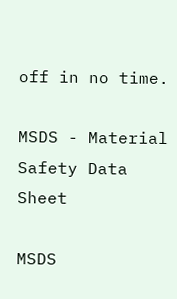off in no time.

MSDS - Material Safety Data Sheet

MSDS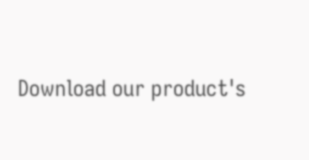Download our product's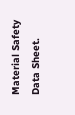Material Safety Data Sheet.